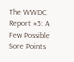The WWDC Report #5: A Few Possible Sore Points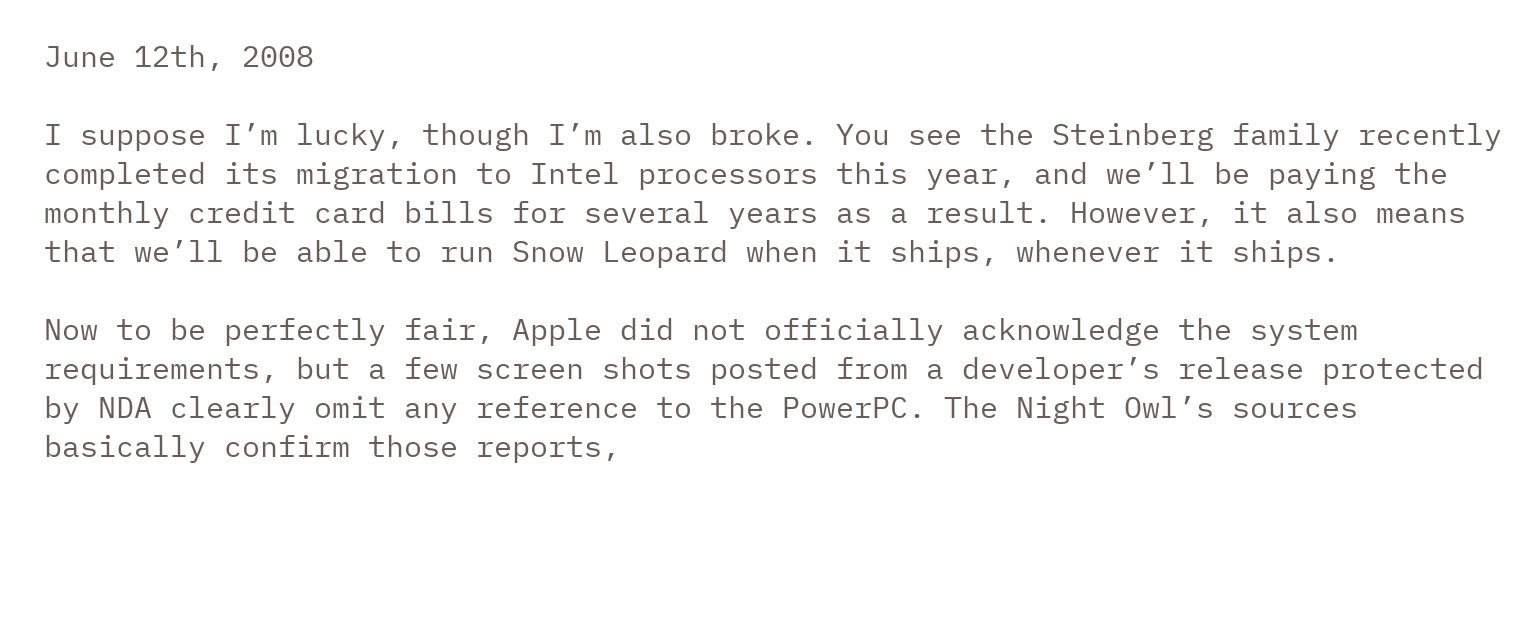June 12th, 2008

I suppose I’m lucky, though I’m also broke. You see the Steinberg family recently completed its migration to Intel processors this year, and we’ll be paying the monthly credit card bills for several years as a result. However, it also means that we’ll be able to run Snow Leopard when it ships, whenever it ships.

Now to be perfectly fair, Apple did not officially acknowledge the system requirements, but a few screen shots posted from a developer’s release protected by NDA clearly omit any reference to the PowerPC. The Night Owl’s sources basically confirm those reports,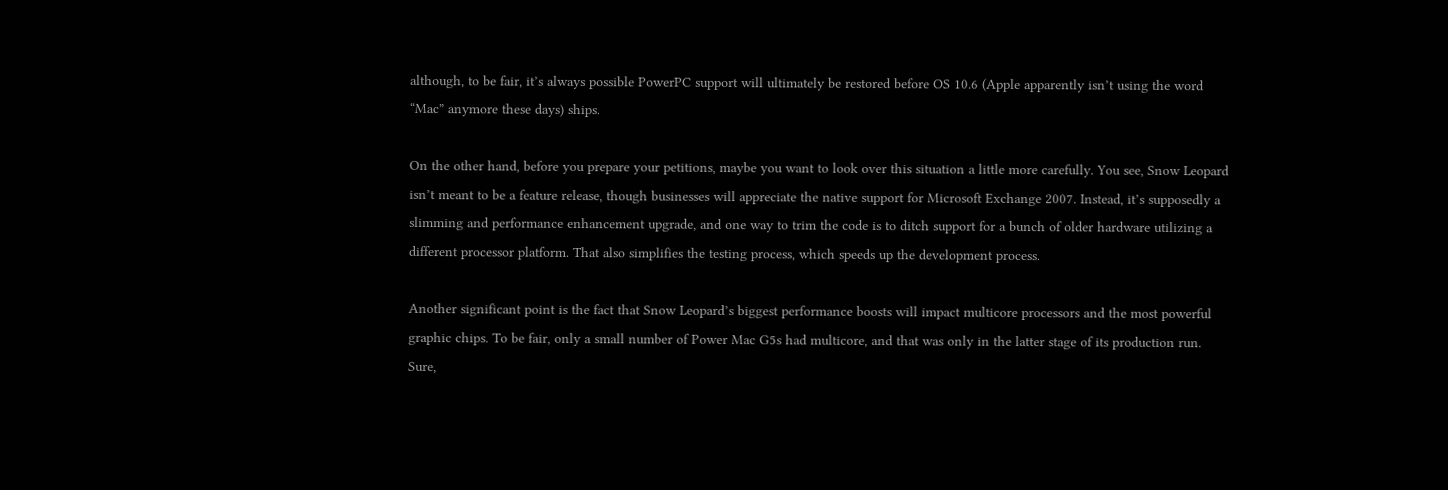although, to be fair, it’s always possible PowerPC support will ultimately be restored before OS 10.6 (Apple apparently isn’t using the word “Mac” anymore these days) ships.

On the other hand, before you prepare your petitions, maybe you want to look over this situation a little more carefully. You see, Snow Leopard isn’t meant to be a feature release, though businesses will appreciate the native support for Microsoft Exchange 2007. Instead, it’s supposedly a slimming and performance enhancement upgrade, and one way to trim the code is to ditch support for a bunch of older hardware utilizing a different processor platform. That also simplifies the testing process, which speeds up the development process.

Another significant point is the fact that Snow Leopard’s biggest performance boosts will impact multicore processors and the most powerful graphic chips. To be fair, only a small number of Power Mac G5s had multicore, and that was only in the latter stage of its production run. Sure,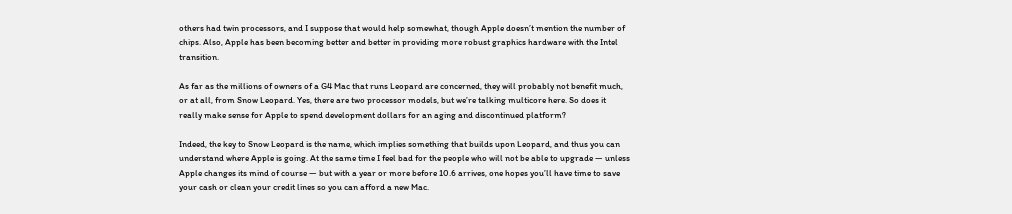others had twin processors, and I suppose that would help somewhat, though Apple doesn’t mention the number of chips. Also, Apple has been becoming better and better in providing more robust graphics hardware with the Intel transition.

As far as the millions of owners of a G4 Mac that runs Leopard are concerned, they will probably not benefit much, or at all, from Snow Leopard. Yes, there are two processor models, but we’re talking multicore here. So does it really make sense for Apple to spend development dollars for an aging and discontinued platform?

Indeed, the key to Snow Leopard is the name, which implies something that builds upon Leopard, and thus you can understand where Apple is going. At the same time I feel bad for the people who will not be able to upgrade — unless Apple changes its mind of course — but with a year or more before 10.6 arrives, one hopes you’ll have time to save your cash or clean your credit lines so you can afford a new Mac.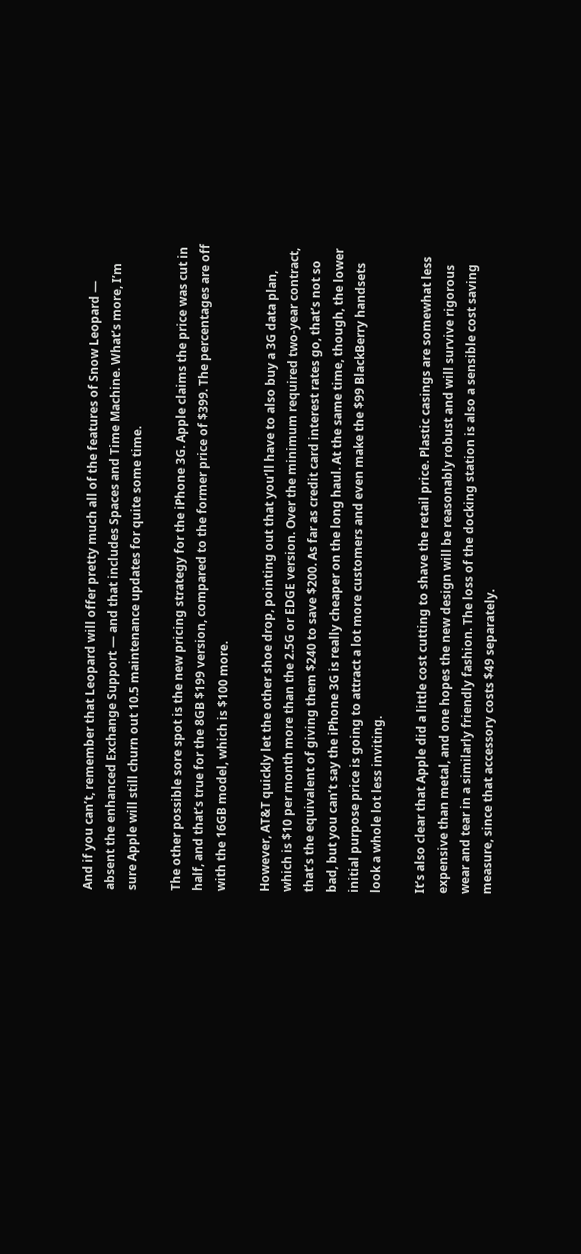And if you can’t, remember that Leopard will offer pretty much all of the features of Snow Leopard — absent the enhanced Exchange Support — and that includes Spaces and Time Machine. What’s more, I’m sure Apple will still churn out 10.5 maintenance updates for quite some time.

The other possible sore spot is the new pricing strategy for the iPhone 3G. Apple claims the price was cut in half, and that’s true for the 8GB $199 version, compared to the former price of $399. The percentages are off with the 16GB model, which is $100 more.

However, AT&T quickly let the other shoe drop, pointing out that you’ll have to also buy a 3G data plan, which is $10 per month more than the 2.5G or EDGE version. Over the minimum required two-year contract, that’s the equivalent of giving them $240 to save $200. As far as credit card interest rates go, that’s not so bad, but you can’t say the iPhone 3G is really cheaper on the long haul. At the same time, though, the lower initial purpose price is going to attract a lot more customers and even make the $99 BlackBerry handsets look a whole lot less inviting.

It’s also clear that Apple did a little cost cutting to shave the retail price. Plastic casings are somewhat less expensive than metal, and one hopes the new design will be reasonably robust and will survive rigorous wear and tear in a similarly friendly fashion. The loss of the docking station is also a sensible cost saving measure, since that accessory costs $49 separately.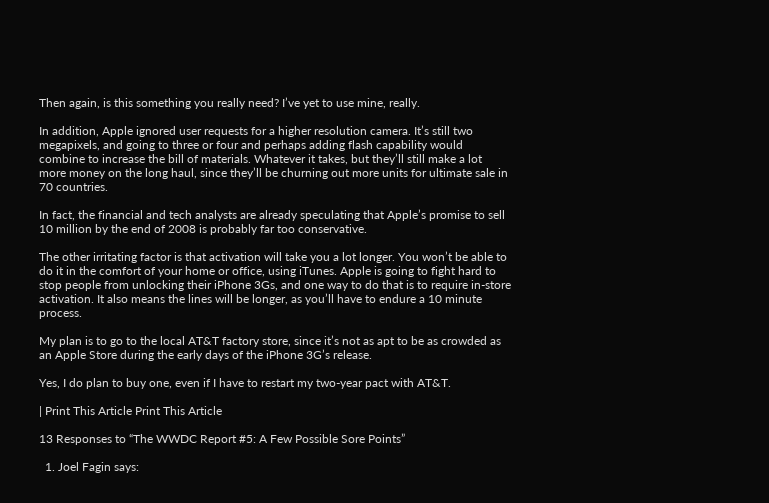Then again, is this something you really need? I’ve yet to use mine, really.

In addition, Apple ignored user requests for a higher resolution camera. It’s still two megapixels, and going to three or four and perhaps adding flash capability would combine to increase the bill of materials. Whatever it takes, but they’ll still make a lot more money on the long haul, since they’ll be churning out more units for ultimate sale in 70 countries.

In fact, the financial and tech analysts are already speculating that Apple’s promise to sell 10 million by the end of 2008 is probably far too conservative.

The other irritating factor is that activation will take you a lot longer. You won’t be able to do it in the comfort of your home or office, using iTunes. Apple is going to fight hard to stop people from unlocking their iPhone 3Gs, and one way to do that is to require in-store activation. It also means the lines will be longer, as you’ll have to endure a 10 minute process.

My plan is to go to the local AT&T factory store, since it’s not as apt to be as crowded as an Apple Store during the early days of the iPhone 3G’s release.

Yes, I do plan to buy one, even if I have to restart my two-year pact with AT&T.

| Print This Article Print This Article

13 Responses to “The WWDC Report #5: A Few Possible Sore Points”

  1. Joel Fagin says: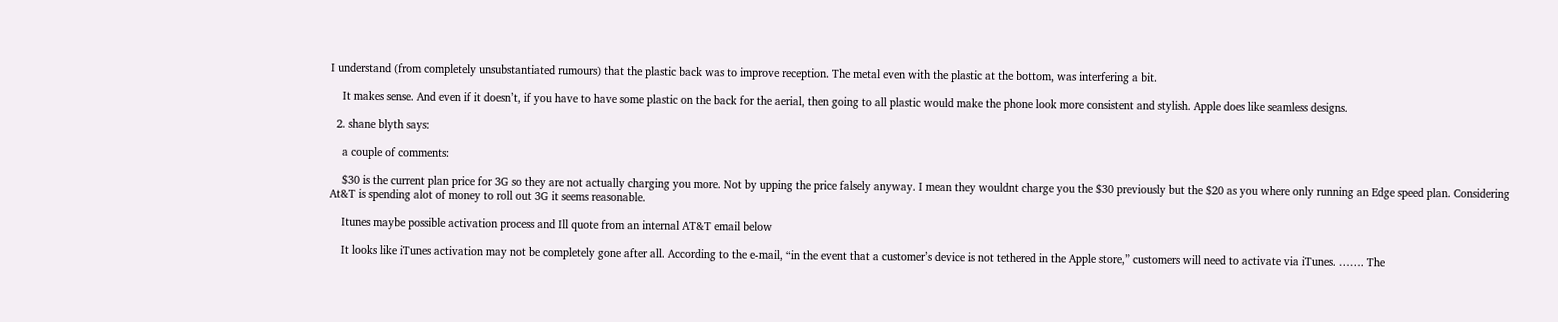I understand (from completely unsubstantiated rumours) that the plastic back was to improve reception. The metal even with the plastic at the bottom, was interfering a bit.

    It makes sense. And even if it doesn’t, if you have to have some plastic on the back for the aerial, then going to all plastic would make the phone look more consistent and stylish. Apple does like seamless designs.

  2. shane blyth says:

    a couple of comments:

    $30 is the current plan price for 3G so they are not actually charging you more. Not by upping the price falsely anyway. I mean they wouldnt charge you the $30 previously but the $20 as you where only running an Edge speed plan. Considering At&T is spending alot of money to roll out 3G it seems reasonable.

    Itunes maybe possible activation process and Ill quote from an internal AT&T email below

    It looks like iTunes activation may not be completely gone after all. According to the e-mail, “in the event that a customer’s device is not tethered in the Apple store,” customers will need to activate via iTunes. ……. The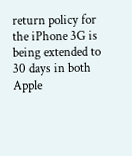return policy for the iPhone 3G is being extended to 30 days in both Apple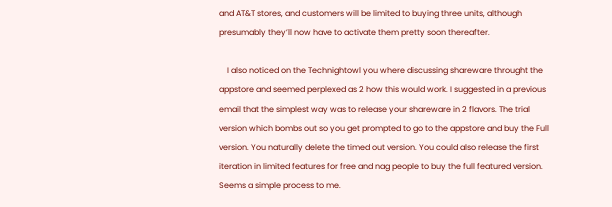and AT&T stores, and customers will be limited to buying three units, although presumably they’ll now have to activate them pretty soon thereafter.

    I also noticed on the Technightowl you where discussing shareware throught the appstore and seemed perplexed as 2 how this would work. I suggested in a previous email that the simplest way was to release your shareware in 2 flavors. The trial version which bombs out so you get prompted to go to the appstore and buy the Full version. You naturally delete the timed out version. You could also release the first iteration in limited features for free and nag people to buy the full featured version. Seems a simple process to me.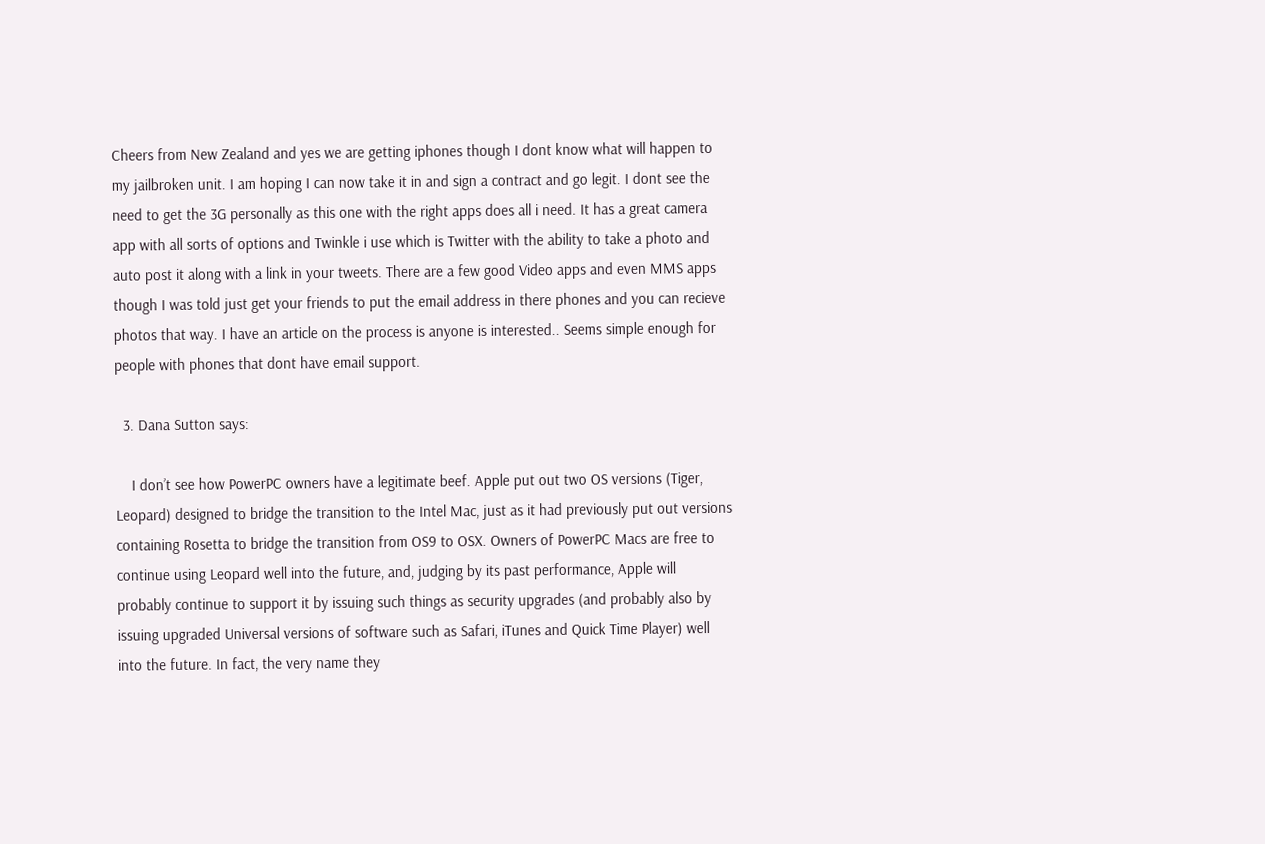Cheers from New Zealand and yes we are getting iphones though I dont know what will happen to my jailbroken unit. I am hoping I can now take it in and sign a contract and go legit. I dont see the need to get the 3G personally as this one with the right apps does all i need. It has a great camera app with all sorts of options and Twinkle i use which is Twitter with the ability to take a photo and auto post it along with a link in your tweets. There are a few good Video apps and even MMS apps though I was told just get your friends to put the email address in there phones and you can recieve photos that way. I have an article on the process is anyone is interested.. Seems simple enough for people with phones that dont have email support.

  3. Dana Sutton says:

    I don’t see how PowerPC owners have a legitimate beef. Apple put out two OS versions (Tiger, Leopard) designed to bridge the transition to the Intel Mac, just as it had previously put out versions containing Rosetta to bridge the transition from OS9 to OSX. Owners of PowerPC Macs are free to continue using Leopard well into the future, and, judging by its past performance, Apple will probably continue to support it by issuing such things as security upgrades (and probably also by issuing upgraded Universal versions of software such as Safari, iTunes and Quick Time Player) well into the future. In fact, the very name they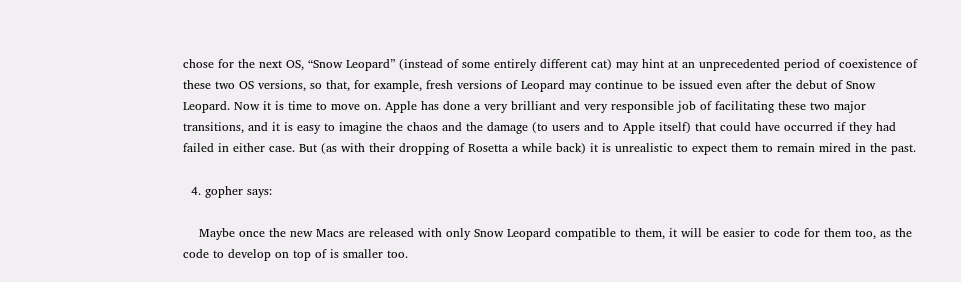chose for the next OS, “Snow Leopard” (instead of some entirely different cat) may hint at an unprecedented period of coexistence of these two OS versions, so that, for example, fresh versions of Leopard may continue to be issued even after the debut of Snow Leopard. Now it is time to move on. Apple has done a very brilliant and very responsible job of facilitating these two major transitions, and it is easy to imagine the chaos and the damage (to users and to Apple itself) that could have occurred if they had failed in either case. But (as with their dropping of Rosetta a while back) it is unrealistic to expect them to remain mired in the past.

  4. gopher says:

    Maybe once the new Macs are released with only Snow Leopard compatible to them, it will be easier to code for them too, as the code to develop on top of is smaller too.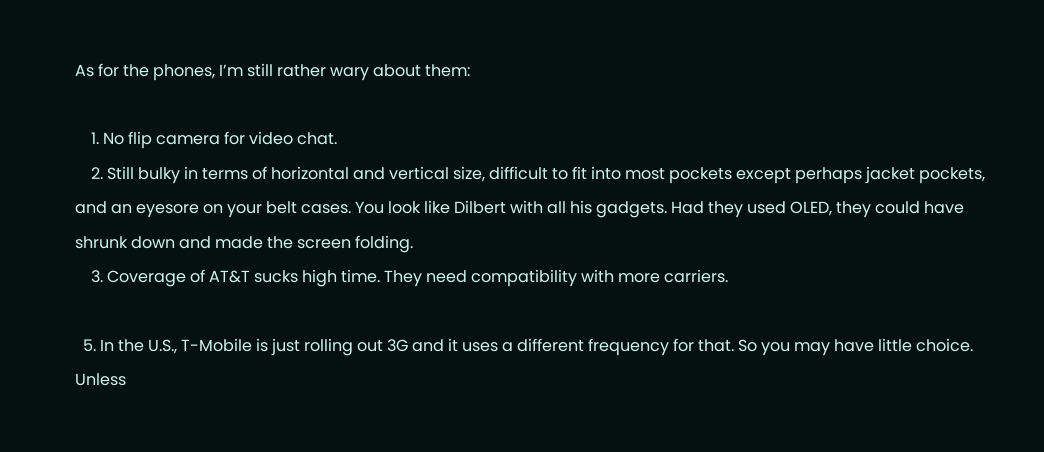As for the phones, I’m still rather wary about them:

    1. No flip camera for video chat.
    2. Still bulky in terms of horizontal and vertical size, difficult to fit into most pockets except perhaps jacket pockets, and an eyesore on your belt cases. You look like Dilbert with all his gadgets. Had they used OLED, they could have shrunk down and made the screen folding.
    3. Coverage of AT&T sucks high time. They need compatibility with more carriers.

  5. In the U.S., T-Mobile is just rolling out 3G and it uses a different frequency for that. So you may have little choice. Unless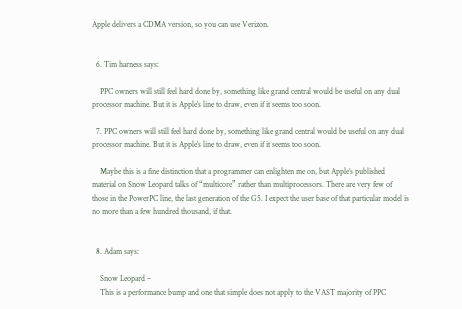Apple delivers a CDMA version, so you can use Verizon.


  6. Tim harness says:

    PPC owners will still feel hard done by, something like grand central would be useful on any dual processor machine. But it is Apple’s line to draw, even if it seems too soon.

  7. PPC owners will still feel hard done by, something like grand central would be useful on any dual processor machine. But it is Apple’s line to draw, even if it seems too soon.

    Maybe this is a fine distinction that a programmer can enlighten me on, but Apple’s published material on Snow Leopard talks of “multicore” rather than multiprocessors. There are very few of those in the PowerPC line, the last generation of the G5. I expect the user base of that particular model is no more than a few hundred thousand, if that.


  8. Adam says:

    Snow Leopard –
    This is a performance bump and one that simple does not apply to the VAST majority of PPC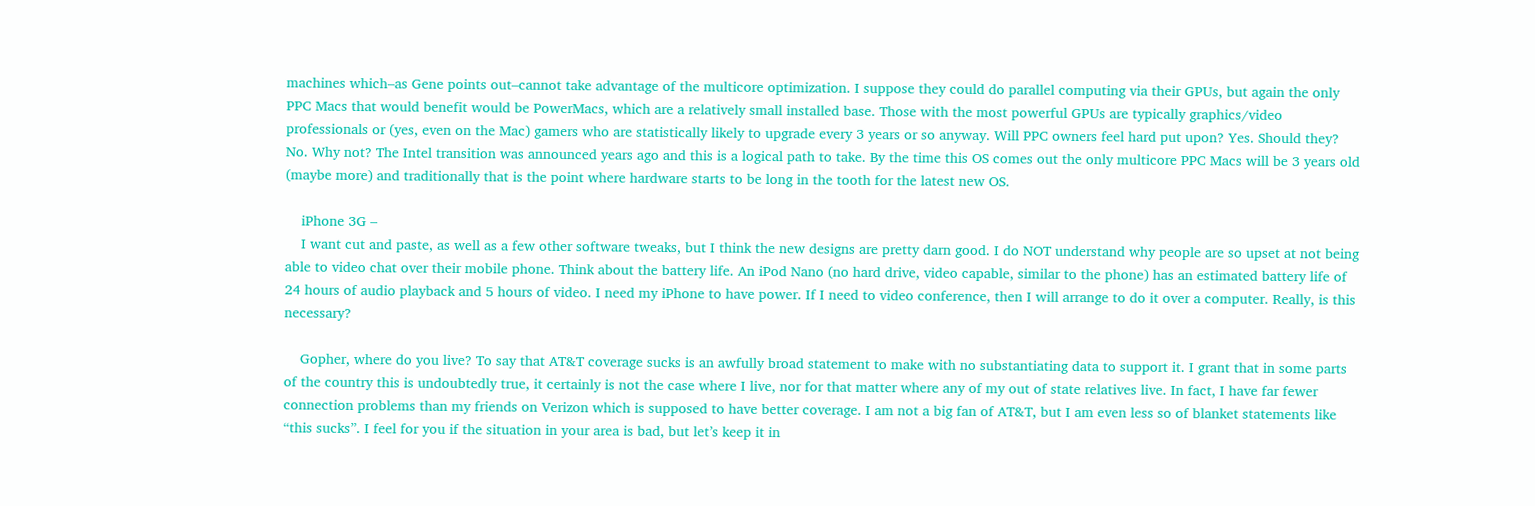machines which–as Gene points out–cannot take advantage of the multicore optimization. I suppose they could do parallel computing via their GPUs, but again the only PPC Macs that would benefit would be PowerMacs, which are a relatively small installed base. Those with the most powerful GPUs are typically graphics/video professionals or (yes, even on the Mac) gamers who are statistically likely to upgrade every 3 years or so anyway. Will PPC owners feel hard put upon? Yes. Should they? No. Why not? The Intel transition was announced years ago and this is a logical path to take. By the time this OS comes out the only multicore PPC Macs will be 3 years old (maybe more) and traditionally that is the point where hardware starts to be long in the tooth for the latest new OS.

    iPhone 3G –
    I want cut and paste, as well as a few other software tweaks, but I think the new designs are pretty darn good. I do NOT understand why people are so upset at not being able to video chat over their mobile phone. Think about the battery life. An iPod Nano (no hard drive, video capable, similar to the phone) has an estimated battery life of 24 hours of audio playback and 5 hours of video. I need my iPhone to have power. If I need to video conference, then I will arrange to do it over a computer. Really, is this necessary?

    Gopher, where do you live? To say that AT&T coverage sucks is an awfully broad statement to make with no substantiating data to support it. I grant that in some parts of the country this is undoubtedly true, it certainly is not the case where I live, nor for that matter where any of my out of state relatives live. In fact, I have far fewer connection problems than my friends on Verizon which is supposed to have better coverage. I am not a big fan of AT&T, but I am even less so of blanket statements like “this sucks”. I feel for you if the situation in your area is bad, but let’s keep it in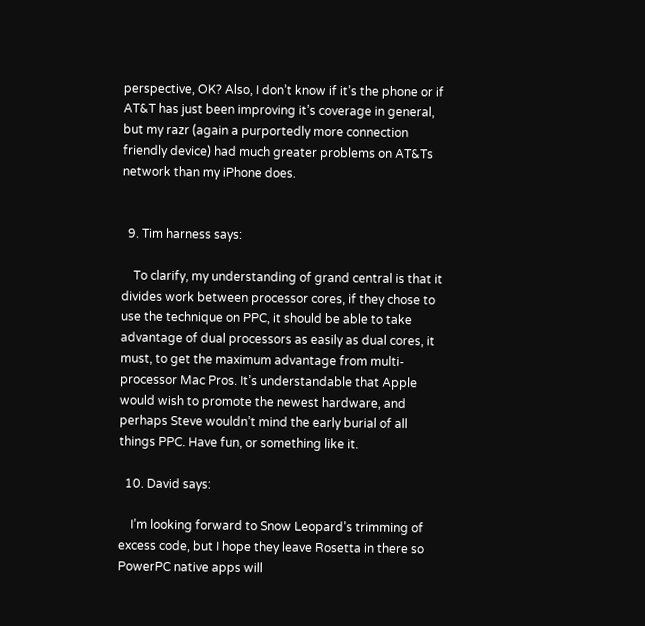perspective, OK? Also, I don’t know if it’s the phone or if AT&T has just been improving it’s coverage in general, but my razr (again a purportedly more connection friendly device) had much greater problems on AT&Ts network than my iPhone does.


  9. Tim harness says:

    To clarify, my understanding of grand central is that it divides work between processor cores, if they chose to use the technique on PPC, it should be able to take advantage of dual processors as easily as dual cores, it must, to get the maximum advantage from multi-processor Mac Pros. It’s understandable that Apple would wish to promote the newest hardware, and perhaps Steve wouldn’t mind the early burial of all things PPC. Have fun, or something like it.

  10. David says:

    I’m looking forward to Snow Leopard’s trimming of excess code, but I hope they leave Rosetta in there so PowerPC native apps will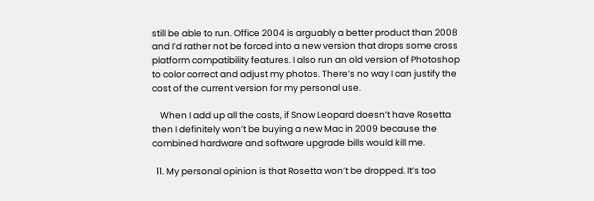still be able to run. Office 2004 is arguably a better product than 2008 and I’d rather not be forced into a new version that drops some cross platform compatibility features. I also run an old version of Photoshop to color correct and adjust my photos. There’s no way I can justify the cost of the current version for my personal use.

    When I add up all the costs, if Snow Leopard doesn’t have Rosetta then I definitely won’t be buying a new Mac in 2009 because the combined hardware and software upgrade bills would kill me.

  11. My personal opinion is that Rosetta won’t be dropped. It’s too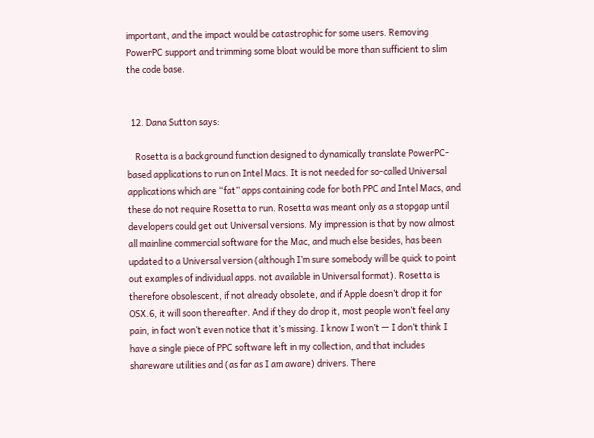important, and the impact would be catastrophic for some users. Removing PowerPC support and trimming some bloat would be more than sufficient to slim the code base.


  12. Dana Sutton says:

    Rosetta is a background function designed to dynamically translate PowerPC-based applications to run on Intel Macs. It is not needed for so-called Universal applications which are “fat” apps containing code for both PPC and Intel Macs, and these do not require Rosetta to run. Rosetta was meant only as a stopgap until developers could get out Universal versions. My impression is that by now almost all mainline commercial software for the Mac, and much else besides, has been updated to a Universal version (although I’m sure somebody will be quick to point out examples of individual apps. not available in Universal format). Rosetta is therefore obsolescent, if not already obsolete, and if Apple doesn’t drop it for OSX.6, it will soon thereafter. And if they do drop it, most people won’t feel any pain, in fact won’t even notice that it’s missing. I know I won’t — I don’t think I have a single piece of PPC software left in my collection, and that includes shareware utilities and (as far as I am aware) drivers. There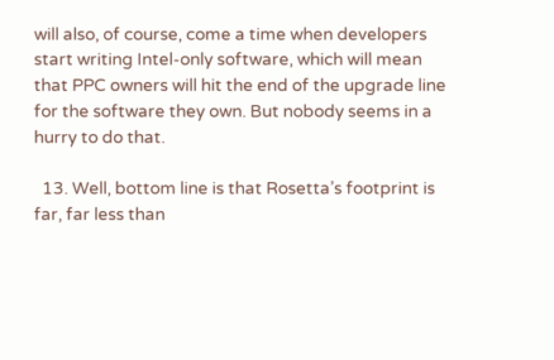will also, of course, come a time when developers start writing Intel-only software, which will mean that PPC owners will hit the end of the upgrade line for the software they own. But nobody seems in a hurry to do that.

  13. Well, bottom line is that Rosetta’s footprint is far, far less than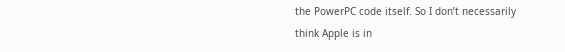the PowerPC code itself. So I don’t necessarily think Apple is in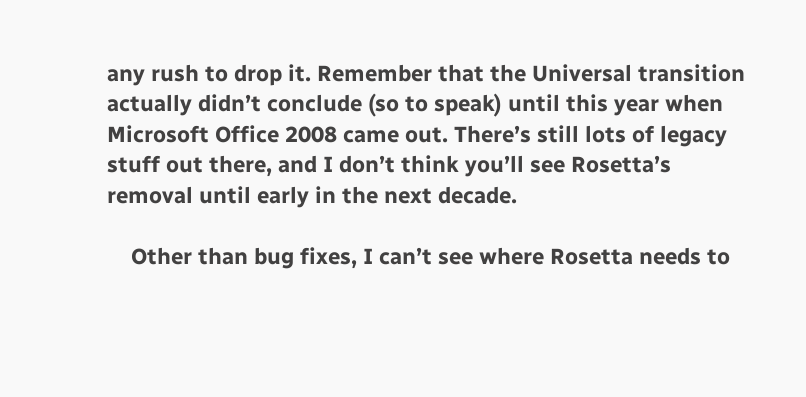any rush to drop it. Remember that the Universal transition actually didn’t conclude (so to speak) until this year when Microsoft Office 2008 came out. There’s still lots of legacy stuff out there, and I don’t think you’ll see Rosetta’s removal until early in the next decade.

    Other than bug fixes, I can’t see where Rosetta needs to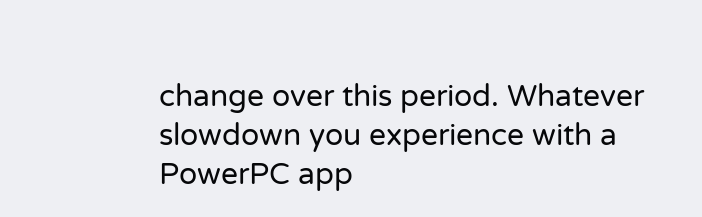change over this period. Whatever slowdown you experience with a PowerPC app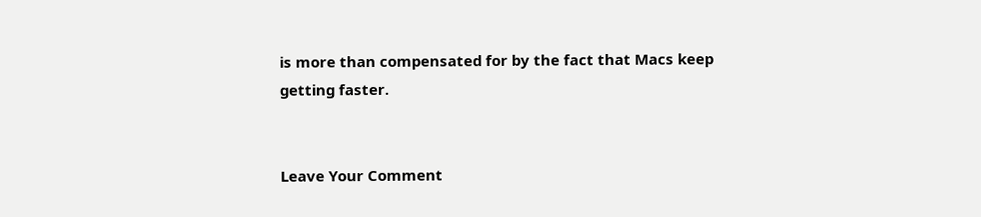is more than compensated for by the fact that Macs keep getting faster.


Leave Your Comment